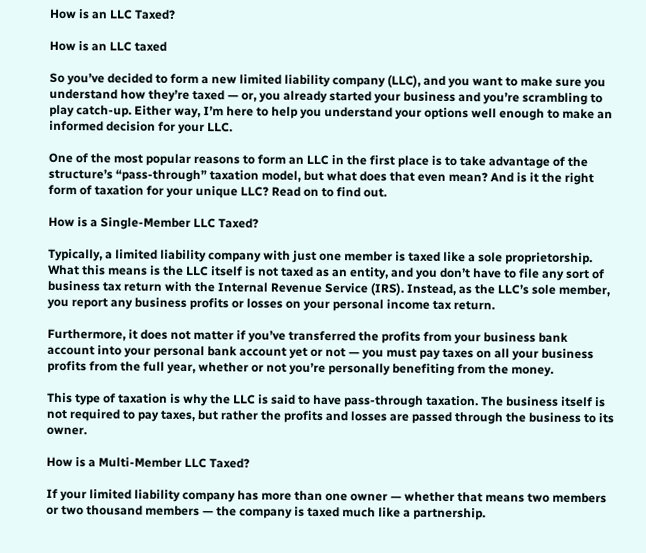How is an LLC Taxed?

How is an LLC taxed

So you’ve decided to form a new limited liability company (LLC), and you want to make sure you understand how they’re taxed — or, you already started your business and you’re scrambling to play catch-up. Either way, I’m here to help you understand your options well enough to make an informed decision for your LLC.

One of the most popular reasons to form an LLC in the first place is to take advantage of the structure’s “pass-through” taxation model, but what does that even mean? And is it the right form of taxation for your unique LLC? Read on to find out.

How is a Single-Member LLC Taxed?

Typically, a limited liability company with just one member is taxed like a sole proprietorship. What this means is the LLC itself is not taxed as an entity, and you don’t have to file any sort of business tax return with the Internal Revenue Service (IRS). Instead, as the LLC’s sole member, you report any business profits or losses on your personal income tax return.

Furthermore, it does not matter if you’ve transferred the profits from your business bank account into your personal bank account yet or not — you must pay taxes on all your business profits from the full year, whether or not you’re personally benefiting from the money.

This type of taxation is why the LLC is said to have pass-through taxation. The business itself is not required to pay taxes, but rather the profits and losses are passed through the business to its owner.

How is a Multi-Member LLC Taxed?

If your limited liability company has more than one owner — whether that means two members or two thousand members — the company is taxed much like a partnership.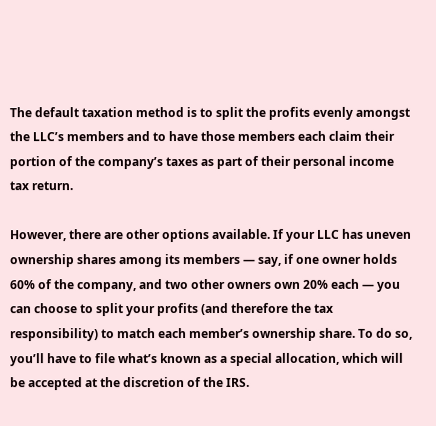The default taxation method is to split the profits evenly amongst the LLC’s members and to have those members each claim their portion of the company’s taxes as part of their personal income tax return.

However, there are other options available. If your LLC has uneven ownership shares among its members — say, if one owner holds 60% of the company, and two other owners own 20% each — you can choose to split your profits (and therefore the tax responsibility) to match each member’s ownership share. To do so, you’ll have to file what’s known as a special allocation, which will be accepted at the discretion of the IRS.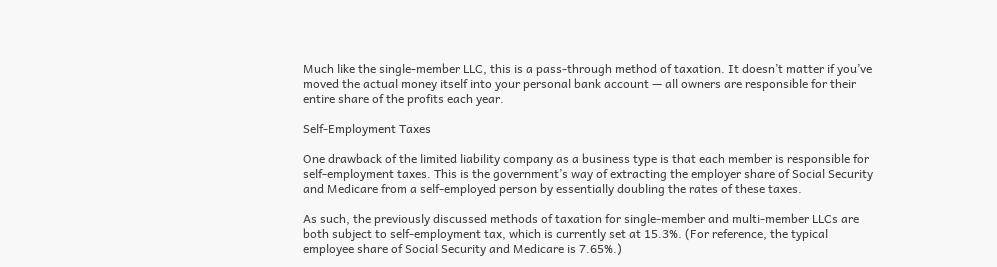Much like the single-member LLC, this is a pass-through method of taxation. It doesn’t matter if you’ve moved the actual money itself into your personal bank account — all owners are responsible for their entire share of the profits each year.

Self-Employment Taxes

One drawback of the limited liability company as a business type is that each member is responsible for self-employment taxes. This is the government’s way of extracting the employer share of Social Security and Medicare from a self-employed person by essentially doubling the rates of these taxes.

As such, the previously discussed methods of taxation for single-member and multi-member LLCs are both subject to self-employment tax, which is currently set at 15.3%. (For reference, the typical employee share of Social Security and Medicare is 7.65%.)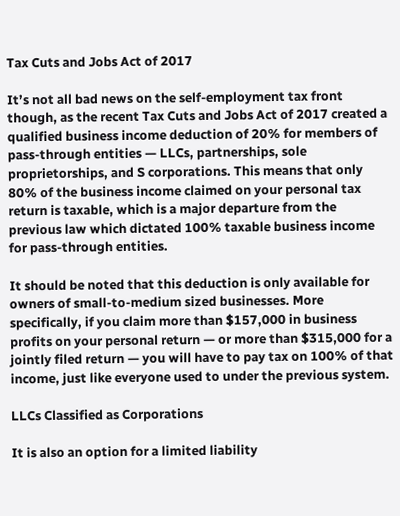Tax Cuts and Jobs Act of 2017

It’s not all bad news on the self-employment tax front though, as the recent Tax Cuts and Jobs Act of 2017 created a qualified business income deduction of 20% for members of pass-through entities — LLCs, partnerships, sole proprietorships, and S corporations. This means that only 80% of the business income claimed on your personal tax return is taxable, which is a major departure from the previous law which dictated 100% taxable business income for pass-through entities.

It should be noted that this deduction is only available for owners of small-to-medium sized businesses. More specifically, if you claim more than $157,000 in business profits on your personal return — or more than $315,000 for a jointly filed return — you will have to pay tax on 100% of that income, just like everyone used to under the previous system.

LLCs Classified as Corporations

It is also an option for a limited liability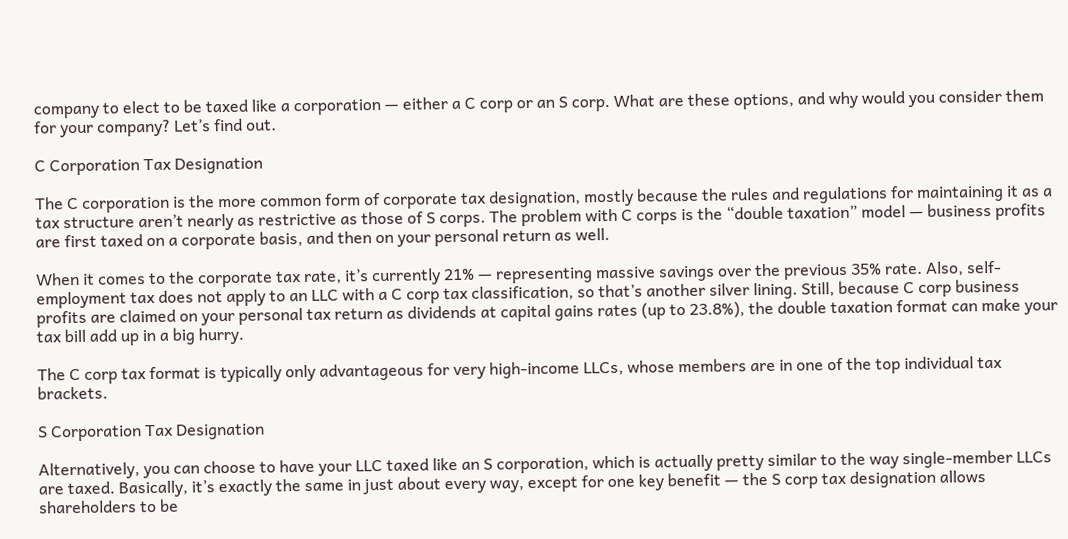company to elect to be taxed like a corporation — either a C corp or an S corp. What are these options, and why would you consider them for your company? Let’s find out.

C Corporation Tax Designation

The C corporation is the more common form of corporate tax designation, mostly because the rules and regulations for maintaining it as a tax structure aren’t nearly as restrictive as those of S corps. The problem with C corps is the “double taxation” model — business profits are first taxed on a corporate basis, and then on your personal return as well.

When it comes to the corporate tax rate, it’s currently 21% — representing massive savings over the previous 35% rate. Also, self-employment tax does not apply to an LLC with a C corp tax classification, so that’s another silver lining. Still, because C corp business profits are claimed on your personal tax return as dividends at capital gains rates (up to 23.8%), the double taxation format can make your tax bill add up in a big hurry.

The C corp tax format is typically only advantageous for very high-income LLCs, whose members are in one of the top individual tax brackets.

S Corporation Tax Designation

Alternatively, you can choose to have your LLC taxed like an S corporation, which is actually pretty similar to the way single-member LLCs are taxed. Basically, it’s exactly the same in just about every way, except for one key benefit — the S corp tax designation allows shareholders to be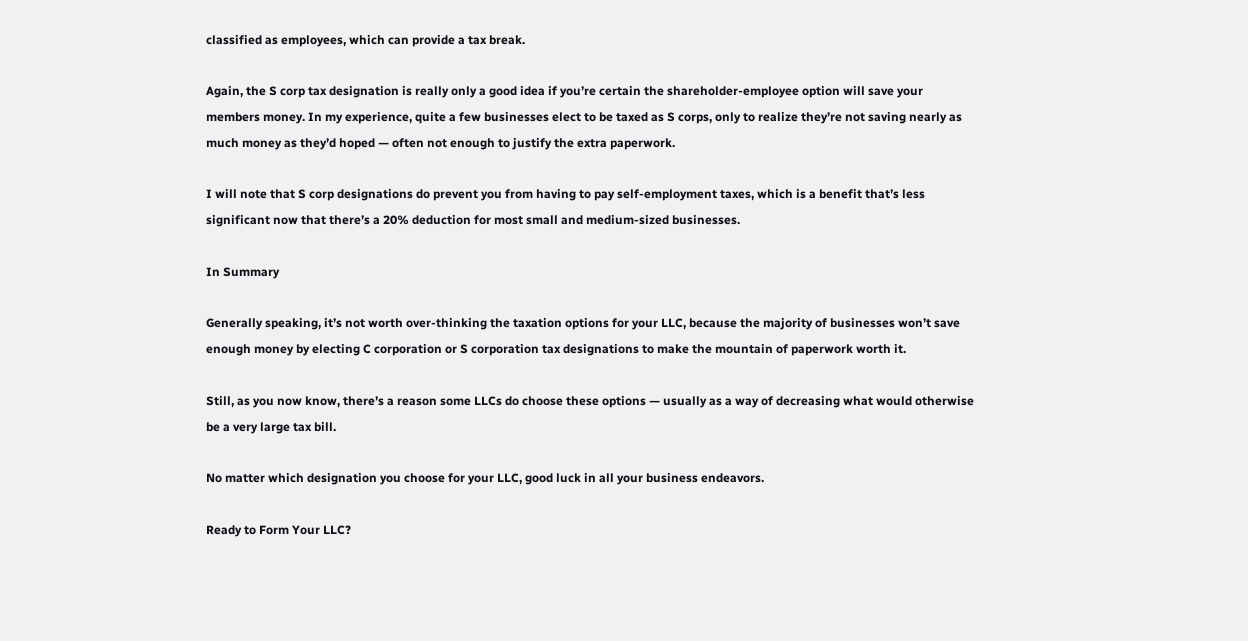classified as employees, which can provide a tax break.

Again, the S corp tax designation is really only a good idea if you’re certain the shareholder-employee option will save your members money. In my experience, quite a few businesses elect to be taxed as S corps, only to realize they’re not saving nearly as much money as they’d hoped — often not enough to justify the extra paperwork.

I will note that S corp designations do prevent you from having to pay self-employment taxes, which is a benefit that’s less significant now that there’s a 20% deduction for most small and medium-sized businesses.

In Summary

Generally speaking, it’s not worth over-thinking the taxation options for your LLC, because the majority of businesses won’t save enough money by electing C corporation or S corporation tax designations to make the mountain of paperwork worth it.

Still, as you now know, there’s a reason some LLCs do choose these options — usually as a way of decreasing what would otherwise be a very large tax bill.

No matter which designation you choose for your LLC, good luck in all your business endeavors.

Ready to Form Your LLC?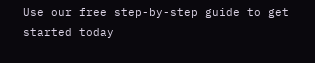Use our free step-by-step guide to get started today